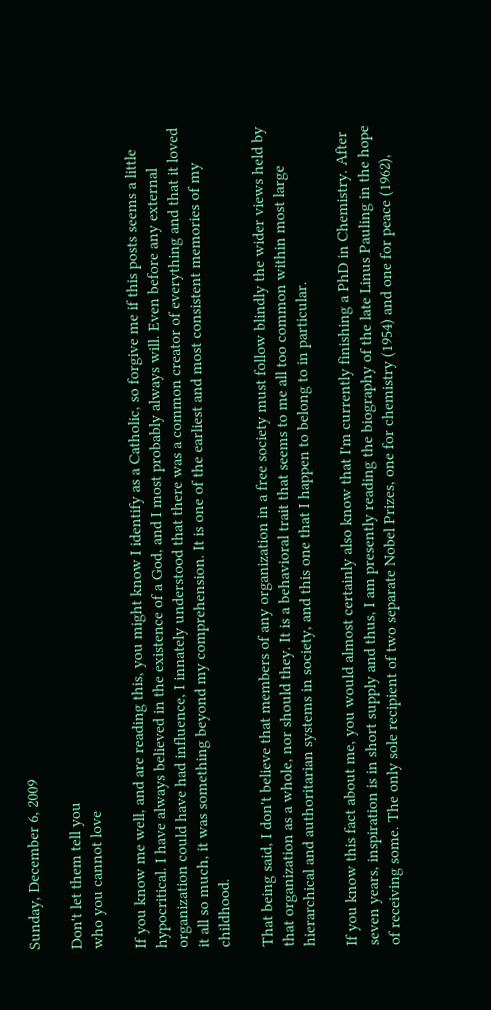Sunday, December 6, 2009

Don't let them tell you
who you cannot love

If you know me well, and are reading this, you might know I identify as a Catholic, so forgive me if this posts seems a little hypocritical. I have always believed in the existence of a God, and I most probably always will. Even before any external organization could have had influence, I innately understood that there was a common creator of everything and that it loved it all so much, it was something beyond my comprehension. It is one of the earliest and most consistent memories of my childhood.

That being said, I don't believe that members of any organization in a free society must follow blindly the wider views held by that organization as a whole, nor should they. It is a behavioral trait that seems to me all too common within most large hierarchical and authoritarian systems in society, and this one that I happen to belong to in particular.

If you know this fact about me, you would almost certainly also know that I'm currently finishing a PhD in Chemistry. After seven years, inspiration is in short supply and thus, I am presently reading the biography of the late Linus Pauling in the hope of receiving some. The only sole recipient of two separate Nobel Prizes, one for chemistry (1954) and one for peace (1962),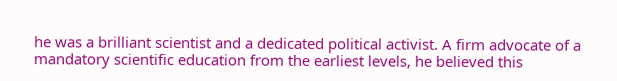he was a brilliant scientist and a dedicated political activist. A firm advocate of a mandatory scientific education from the earliest levels, he believed this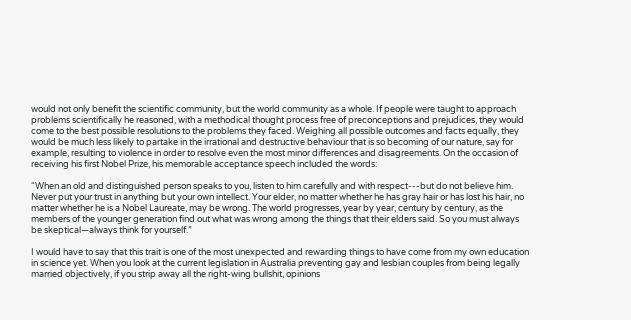would not only benefit the scientific community, but the world community as a whole. If people were taught to approach problems scientifically he reasoned, with a methodical thought process free of preconceptions and prejudices, they would come to the best possible resolutions to the problems they faced. Weighing all possible outcomes and facts equally, they would be much less likely to partake in the irrational and destructive behaviour that is so becoming of our nature, say for example, resulting to violence in order to resolve even the most minor differences and disagreements. On the occasion of receiving his first Nobel Prize, his memorable acceptance speech included the words:

“When an old and distinguished person speaks to you, listen to him carefully and with respect---but do not believe him. Never put your trust in anything but your own intellect. Your elder, no matter whether he has gray hair or has lost his hair, no matter whether he is a Nobel Laureate, may be wrong. The world progresses, year by year, century by century, as the members of the younger generation find out what was wrong among the things that their elders said. So you must always be skeptical—always think for yourself.”

I would have to say that this trait is one of the most unexpected and rewarding things to have come from my own education in science yet. When you look at the current legislation in Australia preventing gay and lesbian couples from being legally married objectively, if you strip away all the right-wing bullshit, opinions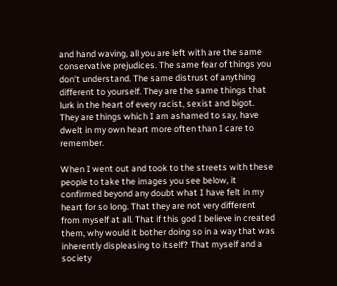and hand waving, all you are left with are the same conservative prejudices. The same fear of things you don't understand. The same distrust of anything different to yourself. They are the same things that lurk in the heart of every racist, sexist and bigot. They are things which I am ashamed to say, have dwelt in my own heart more often than I care to remember.

When I went out and took to the streets with these people to take the images you see below, it confirmed beyond any doubt what I have felt in my heart for so long. That they are not very different from myself at all. That if this god I believe in created them, why would it bother doing so in a way that was inherently displeasing to itself? That myself and a society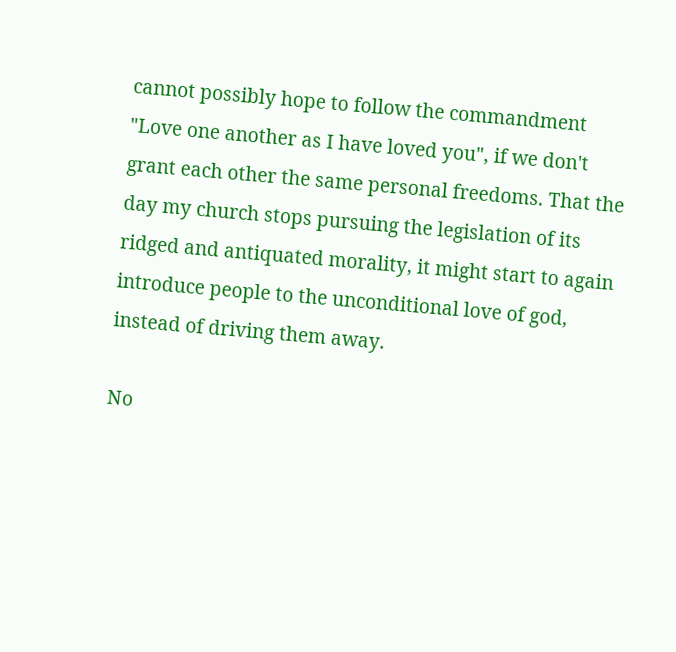cannot possibly hope to follow the commandment "Love one another as I have loved you", if we don't grant each other the same personal freedoms. That the day my church stops pursuing the legislation of its ridged and antiquated morality, it might start to again introduce people to the unconditional love of god, instead of driving them away.

No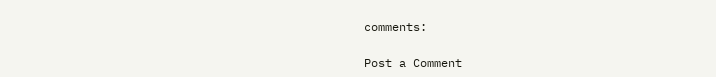comments:

Post a Comment